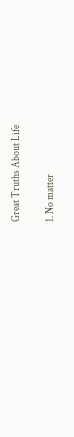Great Truths About Life

1. No matter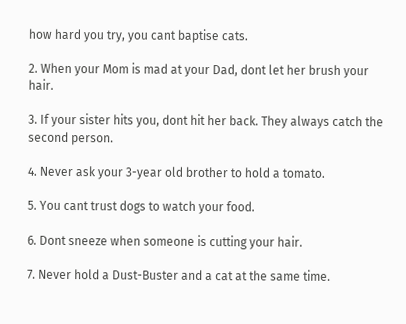how hard you try, you cant baptise cats.

2. When your Mom is mad at your Dad, dont let her brush your hair.

3. If your sister hits you, dont hit her back. They always catch the second person.

4. Never ask your 3-year old brother to hold a tomato.

5. You cant trust dogs to watch your food.

6. Dont sneeze when someone is cutting your hair.

7. Never hold a Dust-Buster and a cat at the same time.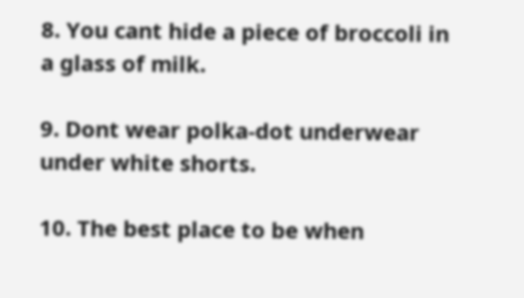8. You cant hide a piece of broccoli in a glass of milk.

9. Dont wear polka-dot underwear under white shorts.

10. The best place to be when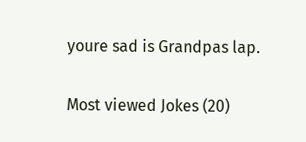youre sad is Grandpas lap.

Most viewed Jokes (20)